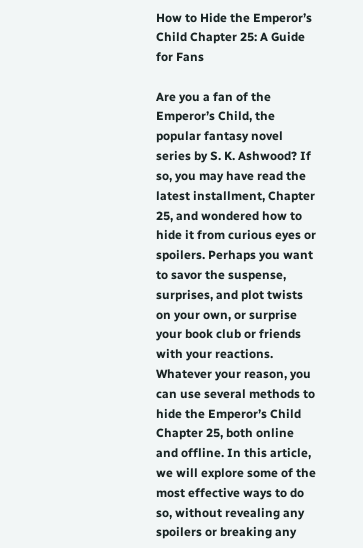How to Hide the Emperor’s Child Chapter 25: A Guide for Fans

Are you a fan of the Emperor’s Child, the popular fantasy novel series by S. K. Ashwood? If so, you may have read the latest installment, Chapter 25, and wondered how to hide it from curious eyes or spoilers. Perhaps you want to savor the suspense, surprises, and plot twists on your own, or surprise your book club or friends with your reactions. Whatever your reason, you can use several methods to hide the Emperor’s Child Chapter 25, both online and offline. In this article, we will explore some of the most effective ways to do so, without revealing any spoilers or breaking any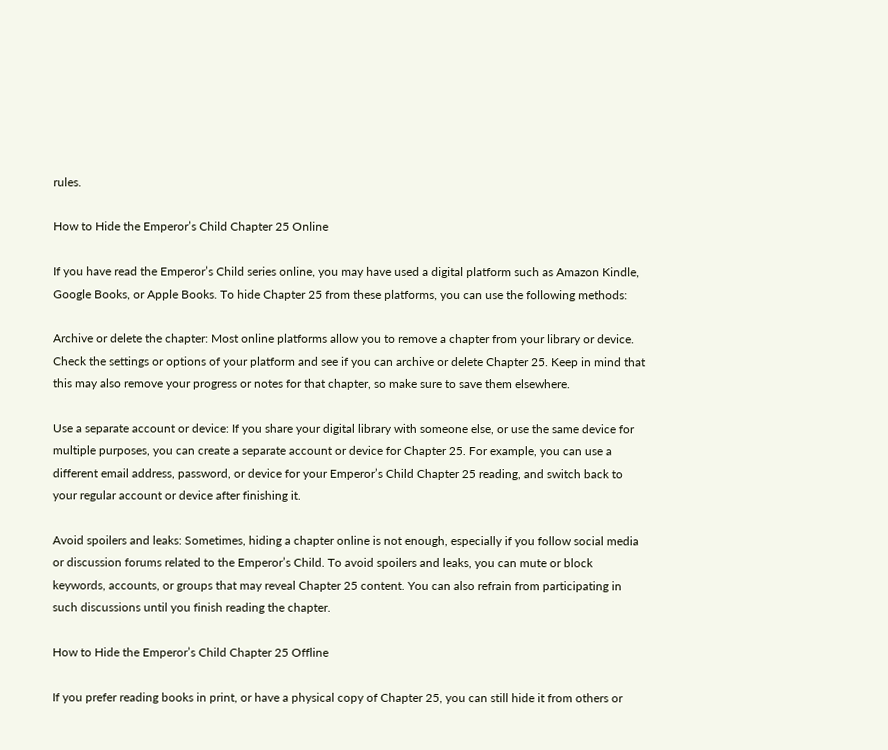rules.

How to Hide the Emperor’s Child Chapter 25 Online

If you have read the Emperor’s Child series online, you may have used a digital platform such as Amazon Kindle, Google Books, or Apple Books. To hide Chapter 25 from these platforms, you can use the following methods:

Archive or delete the chapter: Most online platforms allow you to remove a chapter from your library or device. Check the settings or options of your platform and see if you can archive or delete Chapter 25. Keep in mind that this may also remove your progress or notes for that chapter, so make sure to save them elsewhere.

Use a separate account or device: If you share your digital library with someone else, or use the same device for multiple purposes, you can create a separate account or device for Chapter 25. For example, you can use a different email address, password, or device for your Emperor’s Child Chapter 25 reading, and switch back to your regular account or device after finishing it.

Avoid spoilers and leaks: Sometimes, hiding a chapter online is not enough, especially if you follow social media or discussion forums related to the Emperor’s Child. To avoid spoilers and leaks, you can mute or block keywords, accounts, or groups that may reveal Chapter 25 content. You can also refrain from participating in such discussions until you finish reading the chapter.

How to Hide the Emperor’s Child Chapter 25 Offline

If you prefer reading books in print, or have a physical copy of Chapter 25, you can still hide it from others or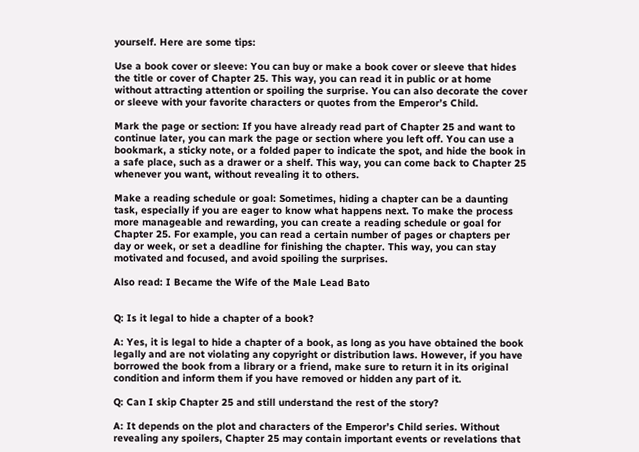yourself. Here are some tips:

Use a book cover or sleeve: You can buy or make a book cover or sleeve that hides the title or cover of Chapter 25. This way, you can read it in public or at home without attracting attention or spoiling the surprise. You can also decorate the cover or sleeve with your favorite characters or quotes from the Emperor’s Child.

Mark the page or section: If you have already read part of Chapter 25 and want to continue later, you can mark the page or section where you left off. You can use a bookmark, a sticky note, or a folded paper to indicate the spot, and hide the book in a safe place, such as a drawer or a shelf. This way, you can come back to Chapter 25 whenever you want, without revealing it to others.

Make a reading schedule or goal: Sometimes, hiding a chapter can be a daunting task, especially if you are eager to know what happens next. To make the process more manageable and rewarding, you can create a reading schedule or goal for Chapter 25. For example, you can read a certain number of pages or chapters per day or week, or set a deadline for finishing the chapter. This way, you can stay motivated and focused, and avoid spoiling the surprises.

Also read: I Became the Wife of the Male Lead Bato


Q: Is it legal to hide a chapter of a book?

A: Yes, it is legal to hide a chapter of a book, as long as you have obtained the book legally and are not violating any copyright or distribution laws. However, if you have borrowed the book from a library or a friend, make sure to return it in its original condition and inform them if you have removed or hidden any part of it.

Q: Can I skip Chapter 25 and still understand the rest of the story?

A: It depends on the plot and characters of the Emperor’s Child series. Without revealing any spoilers, Chapter 25 may contain important events or revelations that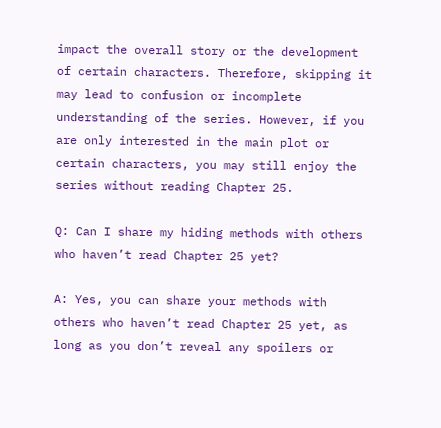impact the overall story or the development of certain characters. Therefore, skipping it may lead to confusion or incomplete understanding of the series. However, if you are only interested in the main plot or certain characters, you may still enjoy the series without reading Chapter 25.

Q: Can I share my hiding methods with others who haven’t read Chapter 25 yet?

A: Yes, you can share your methods with others who haven’t read Chapter 25 yet, as long as you don’t reveal any spoilers or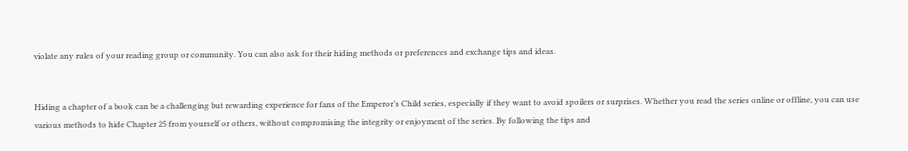violate any rules of your reading group or community. You can also ask for their hiding methods or preferences and exchange tips and ideas.


Hiding a chapter of a book can be a challenging but rewarding experience for fans of the Emperor’s Child series, especially if they want to avoid spoilers or surprises. Whether you read the series online or offline, you can use various methods to hide Chapter 25 from yourself or others, without compromising the integrity or enjoyment of the series. By following the tips and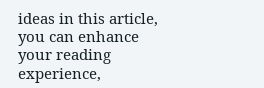ideas in this article, you can enhance your reading experience,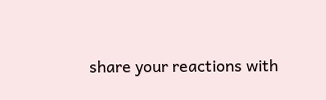share your reactions with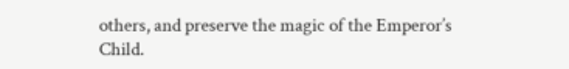others, and preserve the magic of the Emperor’s Child.